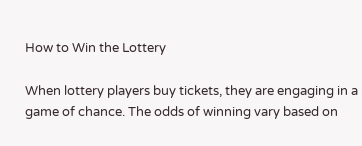How to Win the Lottery

When lottery players buy tickets, they are engaging in a game of chance. The odds of winning vary based on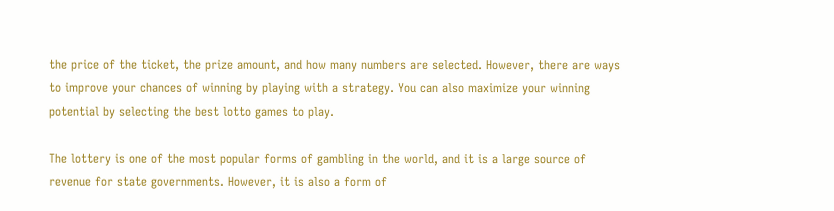the price of the ticket, the prize amount, and how many numbers are selected. However, there are ways to improve your chances of winning by playing with a strategy. You can also maximize your winning potential by selecting the best lotto games to play.

The lottery is one of the most popular forms of gambling in the world, and it is a large source of revenue for state governments. However, it is also a form of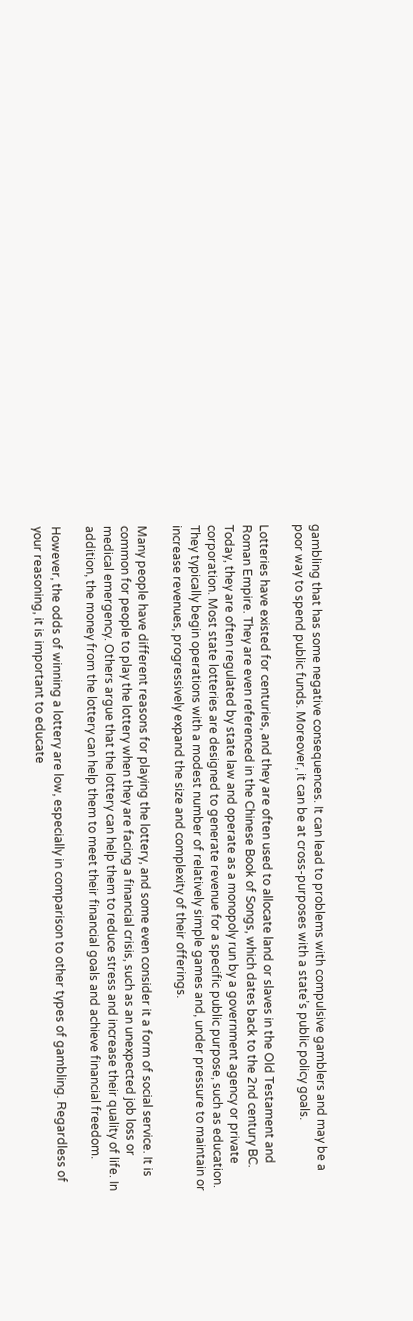gambling that has some negative consequences. It can lead to problems with compulsive gamblers and may be a poor way to spend public funds. Moreover, it can be at cross-purposes with a state’s public policy goals.

Lotteries have existed for centuries, and they are often used to allocate land or slaves in the Old Testament and Roman Empire. They are even referenced in the Chinese Book of Songs, which dates back to the 2nd century BC. Today, they are often regulated by state law and operate as a monopoly run by a government agency or private corporation. Most state lotteries are designed to generate revenue for a specific public purpose, such as education. They typically begin operations with a modest number of relatively simple games and, under pressure to maintain or increase revenues, progressively expand the size and complexity of their offerings.

Many people have different reasons for playing the lottery, and some even consider it a form of social service. It is common for people to play the lottery when they are facing a financial crisis, such as an unexpected job loss or medical emergency. Others argue that the lottery can help them to reduce stress and increase their quality of life. In addition, the money from the lottery can help them to meet their financial goals and achieve financial freedom.

However, the odds of winning a lottery are low, especially in comparison to other types of gambling. Regardless of your reasoning, it is important to educate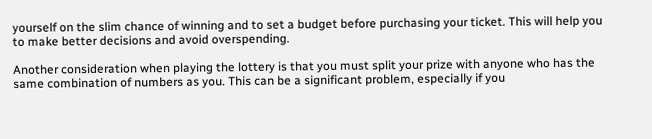yourself on the slim chance of winning and to set a budget before purchasing your ticket. This will help you to make better decisions and avoid overspending.

Another consideration when playing the lottery is that you must split your prize with anyone who has the same combination of numbers as you. This can be a significant problem, especially if you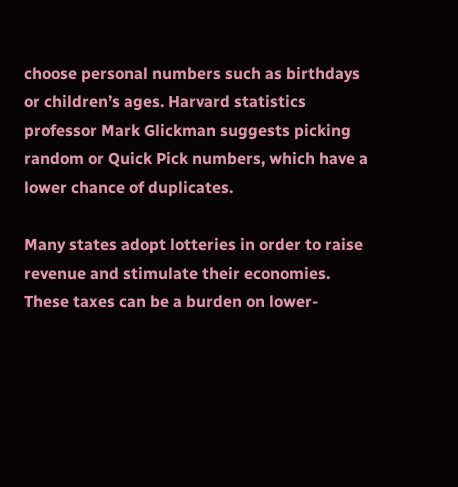choose personal numbers such as birthdays or children’s ages. Harvard statistics professor Mark Glickman suggests picking random or Quick Pick numbers, which have a lower chance of duplicates.

Many states adopt lotteries in order to raise revenue and stimulate their economies. These taxes can be a burden on lower-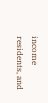income residents, and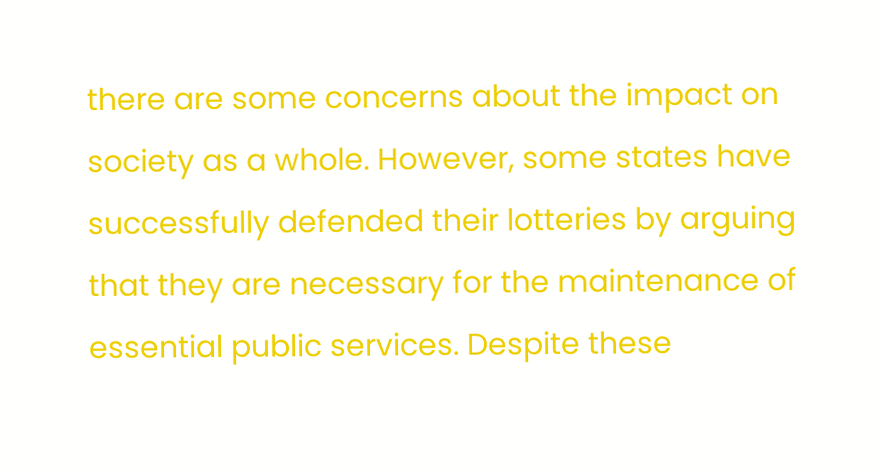there are some concerns about the impact on society as a whole. However, some states have successfully defended their lotteries by arguing that they are necessary for the maintenance of essential public services. Despite these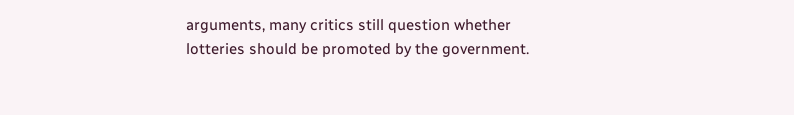arguments, many critics still question whether lotteries should be promoted by the government.